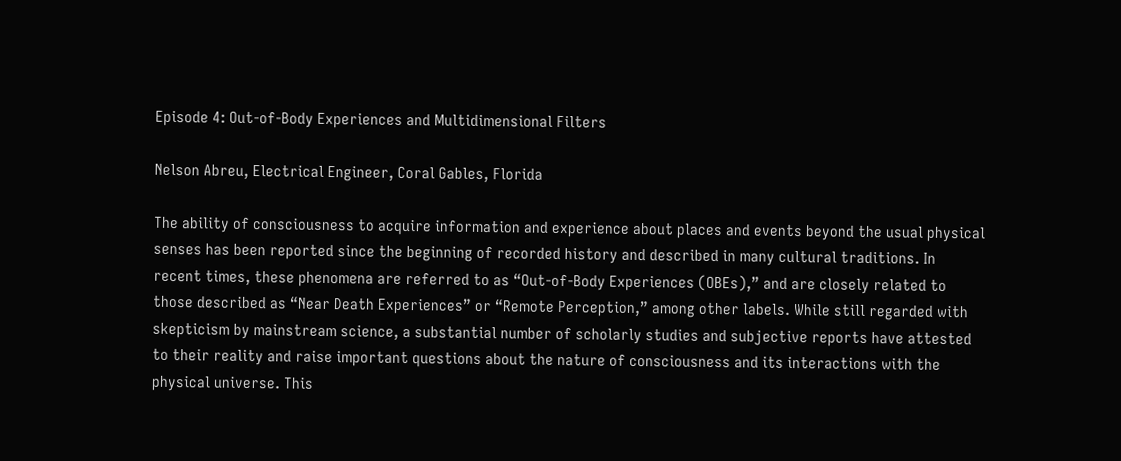Episode 4: Out-of-Body Experiences and Multidimensional Filters

Nelson Abreu, Electrical Engineer, Coral Gables, Florida

The ability of consciousness to acquire information and experience about places and events beyond the usual physical senses has been reported since the beginning of recorded history and described in many cultural traditions. In recent times, these phenomena are referred to as “Out-of-Body Experiences (OBEs),” and are closely related to those described as “Near Death Experiences” or “Remote Perception,” among other labels. While still regarded with skepticism by mainstream science, a substantial number of scholarly studies and subjective reports have attested to their reality and raise important questions about the nature of consciousness and its interactions with the physical universe. This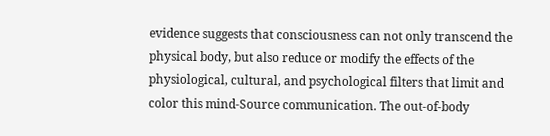evidence suggests that consciousness can not only transcend the physical body, but also reduce or modify the effects of the physiological, cultural, and psychological filters that limit and color this mind-Source communication. The out-of-body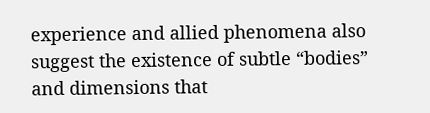experience and allied phenomena also suggest the existence of subtle “bodies” and dimensions that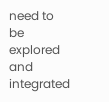need to be explored and integrated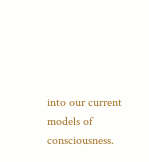into our current models of consciousness.